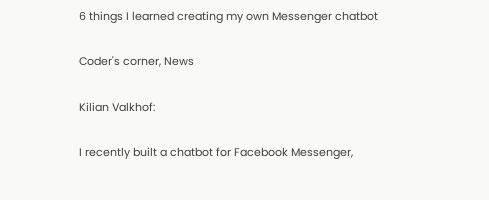6 things I learned creating my own Messenger chatbot

Coder's corner, News

Kilian Valkhof:

I recently built a chatbot for Facebook Messenger,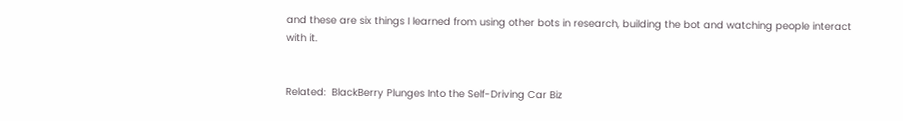and these are six things I learned from using other bots in research, building the bot and watching people interact with it.


Related:  BlackBerry Plunges Into the Self-Driving Car Biz